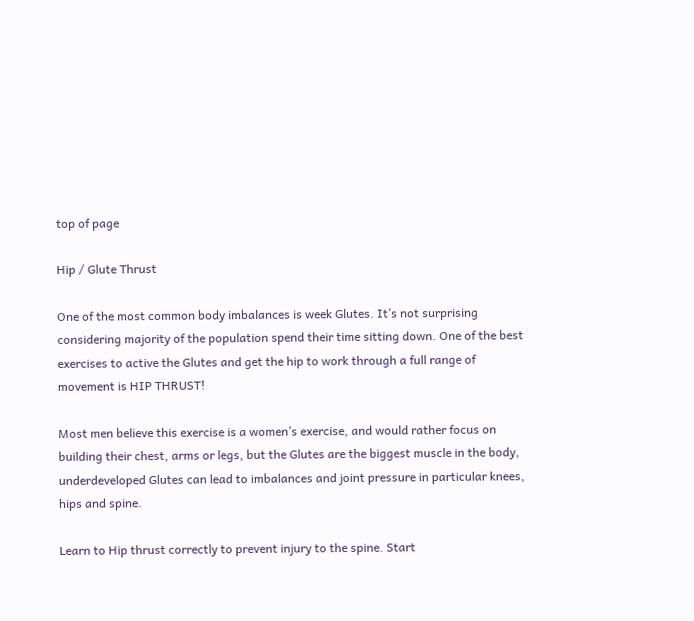top of page

Hip / Glute Thrust

One of the most common body imbalances is week Glutes. It’s not surprising considering majority of the population spend their time sitting down. One of the best exercises to active the Glutes and get the hip to work through a full range of movement is HIP THRUST!

Most men believe this exercise is a women’s exercise, and would rather focus on building their chest, arms or legs, but the Glutes are the biggest muscle in the body, underdeveloped Glutes can lead to imbalances and joint pressure in particular knees, hips and spine.

Learn to Hip thrust correctly to prevent injury to the spine. Start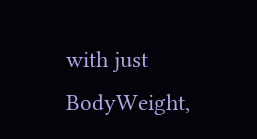with just BodyWeight,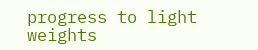progress to light weights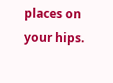places on your hips.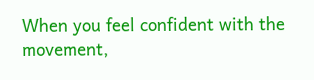When you feel confident with the movement,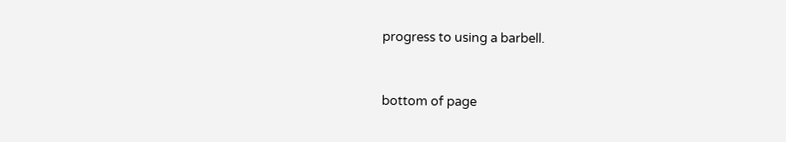progress to using a barbell.


bottom of page